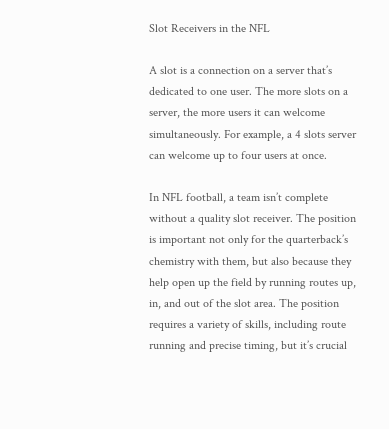Slot Receivers in the NFL

A slot is a connection on a server that’s dedicated to one user. The more slots on a server, the more users it can welcome simultaneously. For example, a 4 slots server can welcome up to four users at once.

In NFL football, a team isn’t complete without a quality slot receiver. The position is important not only for the quarterback’s chemistry with them, but also because they help open up the field by running routes up, in, and out of the slot area. The position requires a variety of skills, including route running and precise timing, but it’s crucial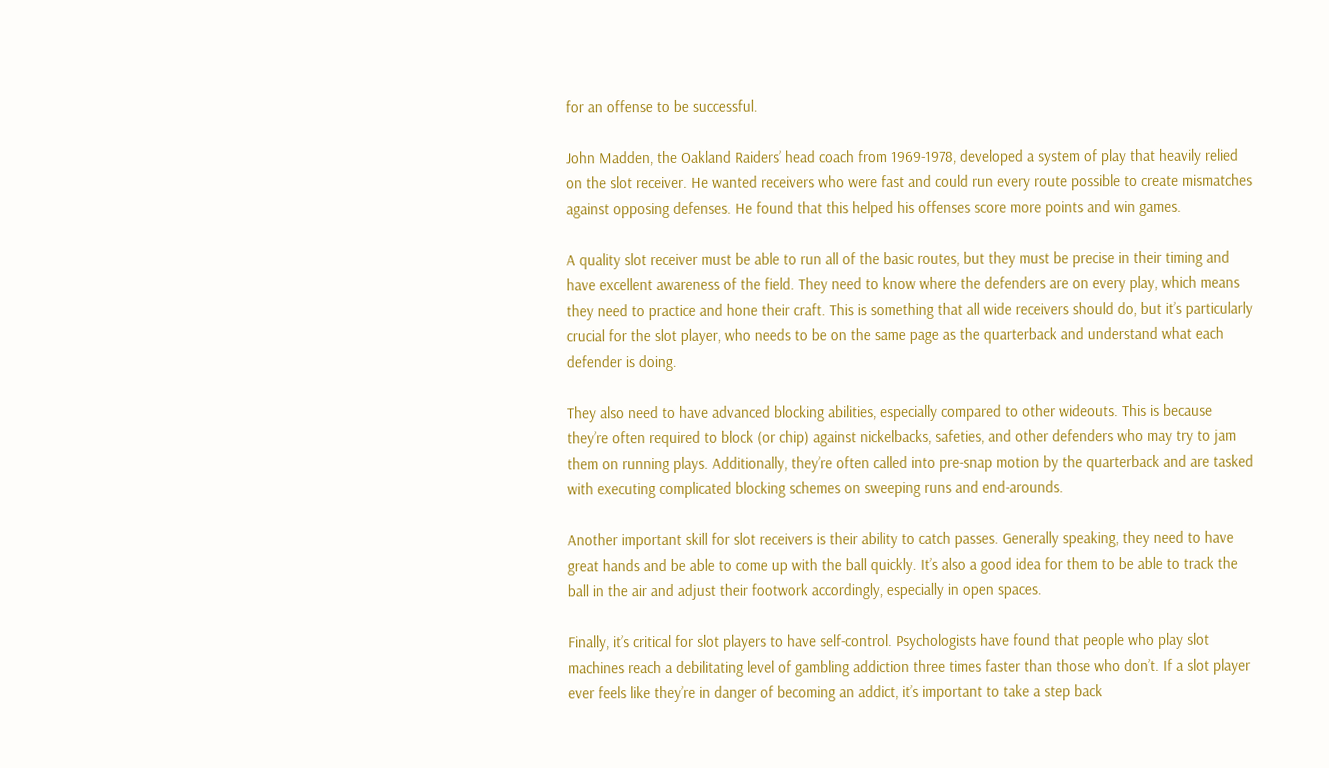for an offense to be successful.

John Madden, the Oakland Raiders’ head coach from 1969-1978, developed a system of play that heavily relied on the slot receiver. He wanted receivers who were fast and could run every route possible to create mismatches against opposing defenses. He found that this helped his offenses score more points and win games.

A quality slot receiver must be able to run all of the basic routes, but they must be precise in their timing and have excellent awareness of the field. They need to know where the defenders are on every play, which means they need to practice and hone their craft. This is something that all wide receivers should do, but it’s particularly crucial for the slot player, who needs to be on the same page as the quarterback and understand what each defender is doing.

They also need to have advanced blocking abilities, especially compared to other wideouts. This is because they’re often required to block (or chip) against nickelbacks, safeties, and other defenders who may try to jam them on running plays. Additionally, they’re often called into pre-snap motion by the quarterback and are tasked with executing complicated blocking schemes on sweeping runs and end-arounds.

Another important skill for slot receivers is their ability to catch passes. Generally speaking, they need to have great hands and be able to come up with the ball quickly. It’s also a good idea for them to be able to track the ball in the air and adjust their footwork accordingly, especially in open spaces.

Finally, it’s critical for slot players to have self-control. Psychologists have found that people who play slot machines reach a debilitating level of gambling addiction three times faster than those who don’t. If a slot player ever feels like they’re in danger of becoming an addict, it’s important to take a step back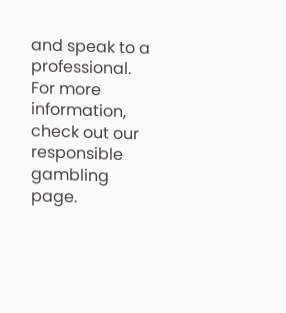and speak to a professional. For more information, check out our responsible gambling page.